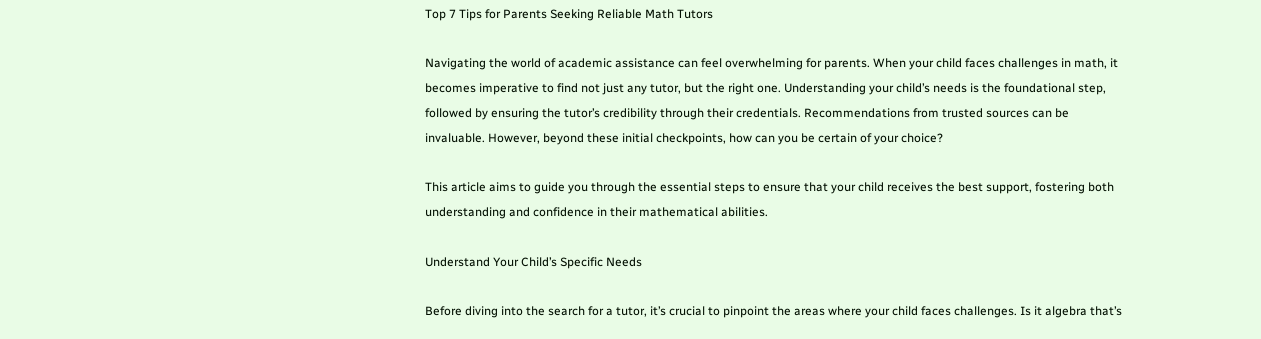Top 7 Tips for Parents Seeking Reliable Math Tutors

Navigating the world of academic assistance can feel overwhelming for parents. When your child faces challenges in math, it becomes imperative to find not just any tutor, but the right one. Understanding your child’s needs is the foundational step, followed by ensuring the tutor’s credibility through their credentials. Recommendations from trusted sources can be invaluable. However, beyond these initial checkpoints, how can you be certain of your choice?

This article aims to guide you through the essential steps to ensure that your child receives the best support, fostering both understanding and confidence in their mathematical abilities.

Understand Your Child’s Specific Needs

Before diving into the search for a tutor, it’s crucial to pinpoint the areas where your child faces challenges. Is it algebra that’s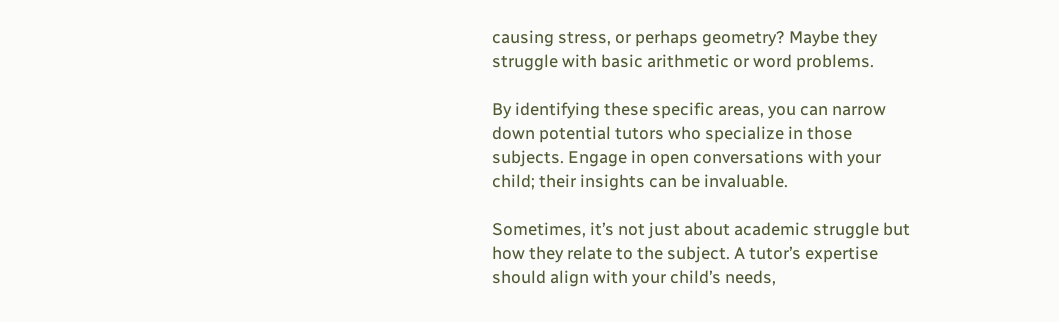causing stress, or perhaps geometry? Maybe they struggle with basic arithmetic or word problems.

By identifying these specific areas, you can narrow down potential tutors who specialize in those subjects. Engage in open conversations with your child; their insights can be invaluable.

Sometimes, it’s not just about academic struggle but how they relate to the subject. A tutor’s expertise should align with your child’s needs,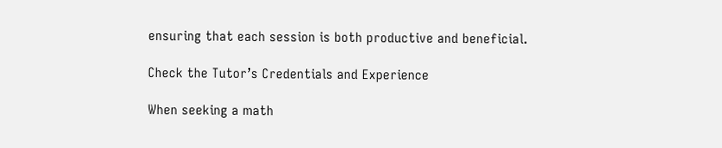ensuring that each session is both productive and beneficial.

Check the Tutor’s Credentials and Experience

When seeking a math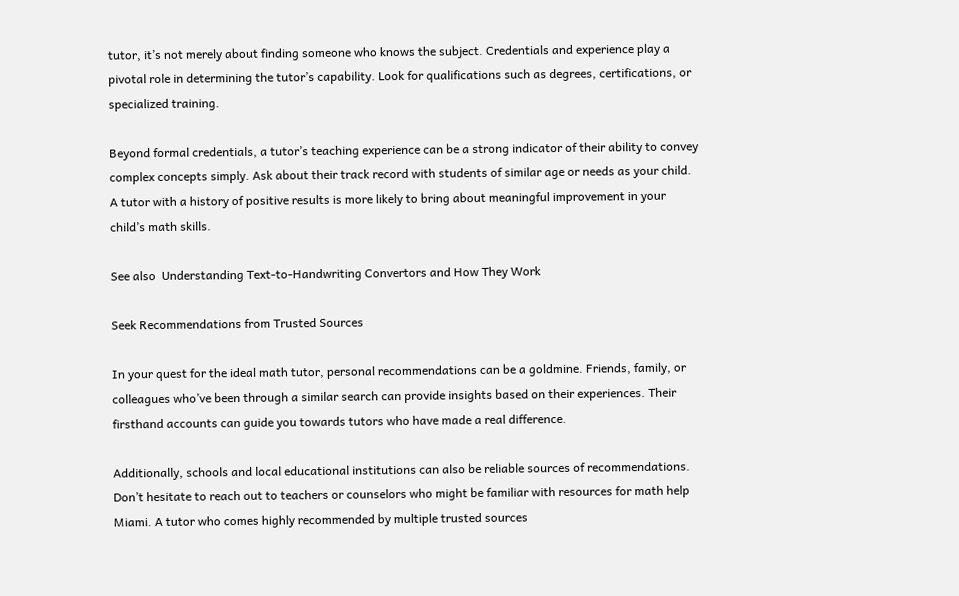tutor, it’s not merely about finding someone who knows the subject. Credentials and experience play a pivotal role in determining the tutor’s capability. Look for qualifications such as degrees, certifications, or specialized training.

Beyond formal credentials, a tutor’s teaching experience can be a strong indicator of their ability to convey complex concepts simply. Ask about their track record with students of similar age or needs as your child. A tutor with a history of positive results is more likely to bring about meaningful improvement in your child’s math skills.

See also  Understanding Text-to-Handwriting Convertors and How They Work

Seek Recommendations from Trusted Sources

In your quest for the ideal math tutor, personal recommendations can be a goldmine. Friends, family, or colleagues who’ve been through a similar search can provide insights based on their experiences. Their firsthand accounts can guide you towards tutors who have made a real difference.

Additionally, schools and local educational institutions can also be reliable sources of recommendations. Don’t hesitate to reach out to teachers or counselors who might be familiar with resources for math help Miami. A tutor who comes highly recommended by multiple trusted sources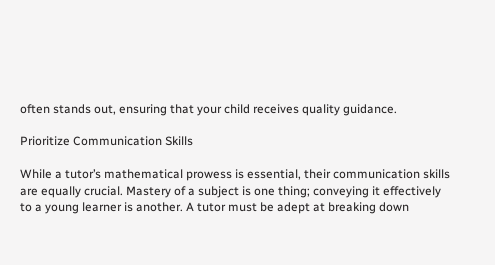often stands out, ensuring that your child receives quality guidance.

Prioritize Communication Skills

While a tutor’s mathematical prowess is essential, their communication skills are equally crucial. Mastery of a subject is one thing; conveying it effectively to a young learner is another. A tutor must be adept at breaking down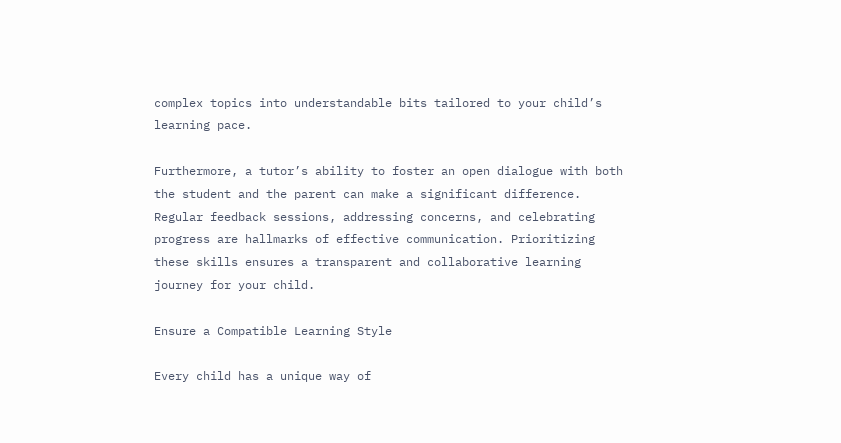complex topics into understandable bits tailored to your child’s learning pace.

Furthermore, a tutor’s ability to foster an open dialogue with both the student and the parent can make a significant difference. Regular feedback sessions, addressing concerns, and celebrating progress are hallmarks of effective communication. Prioritizing these skills ensures a transparent and collaborative learning journey for your child.

Ensure a Compatible Learning Style

Every child has a unique way of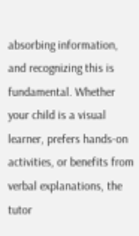absorbing information, and recognizing this is fundamental. Whether your child is a visual learner, prefers hands-on activities, or benefits from verbal explanations, the tutor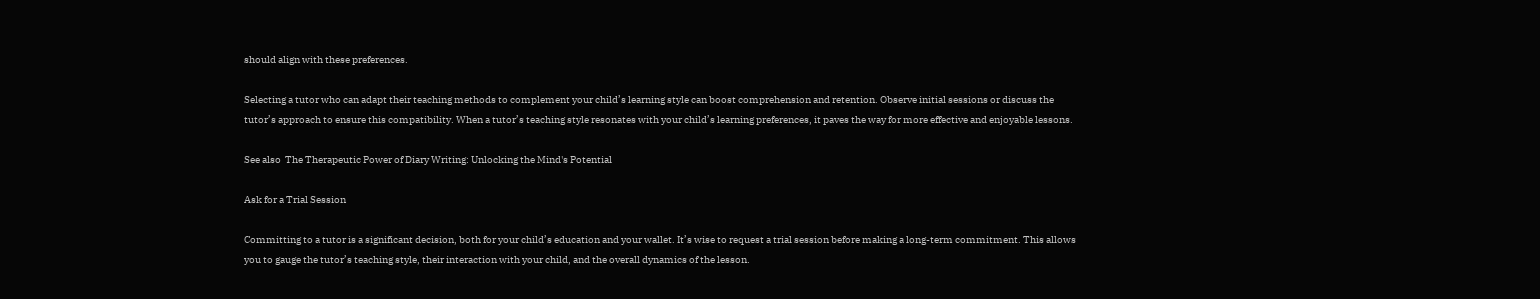should align with these preferences.

Selecting a tutor who can adapt their teaching methods to complement your child’s learning style can boost comprehension and retention. Observe initial sessions or discuss the tutor’s approach to ensure this compatibility. When a tutor’s teaching style resonates with your child’s learning preferences, it paves the way for more effective and enjoyable lessons.

See also  The Therapeutic Power of Diary Writing: Unlocking the Mind's Potential

Ask for a Trial Session

Committing to a tutor is a significant decision, both for your child’s education and your wallet. It’s wise to request a trial session before making a long-term commitment. This allows you to gauge the tutor’s teaching style, their interaction with your child, and the overall dynamics of the lesson.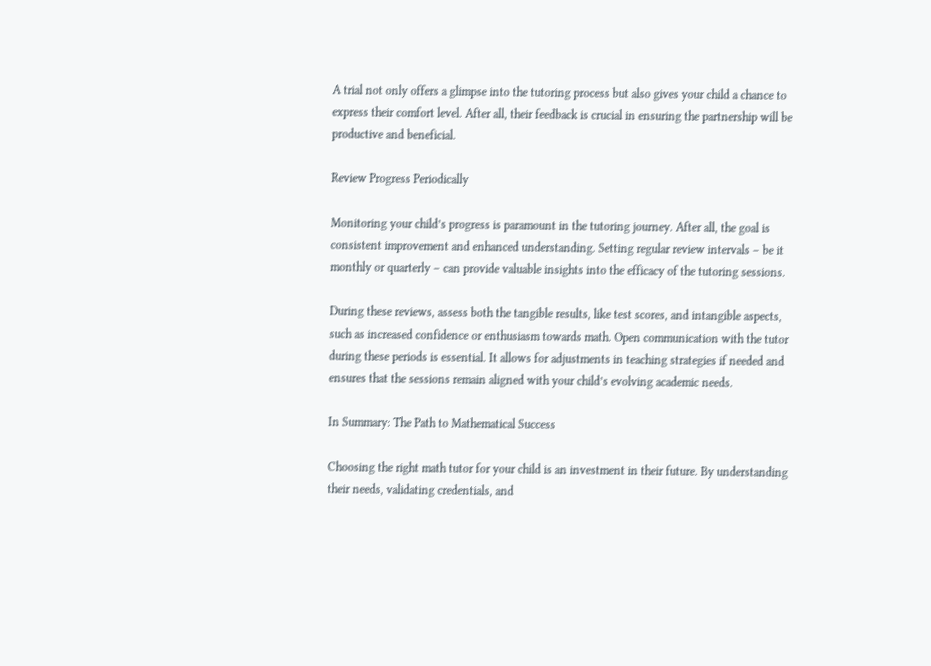A trial not only offers a glimpse into the tutoring process but also gives your child a chance to express their comfort level. After all, their feedback is crucial in ensuring the partnership will be productive and beneficial.

Review Progress Periodically

Monitoring your child’s progress is paramount in the tutoring journey. After all, the goal is consistent improvement and enhanced understanding. Setting regular review intervals – be it monthly or quarterly – can provide valuable insights into the efficacy of the tutoring sessions.

During these reviews, assess both the tangible results, like test scores, and intangible aspects, such as increased confidence or enthusiasm towards math. Open communication with the tutor during these periods is essential. It allows for adjustments in teaching strategies if needed and ensures that the sessions remain aligned with your child’s evolving academic needs.

In Summary: The Path to Mathematical Success

Choosing the right math tutor for your child is an investment in their future. By understanding their needs, validating credentials, and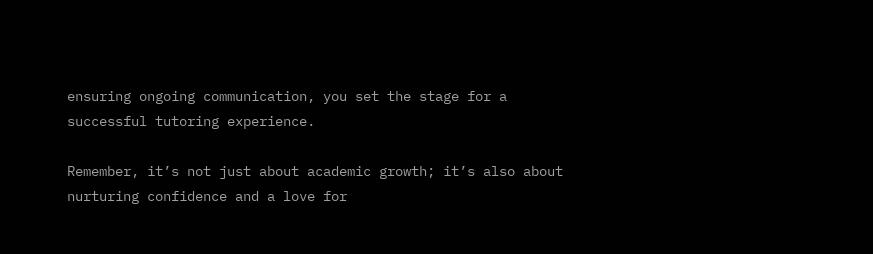ensuring ongoing communication, you set the stage for a successful tutoring experience.

Remember, it’s not just about academic growth; it’s also about nurturing confidence and a love for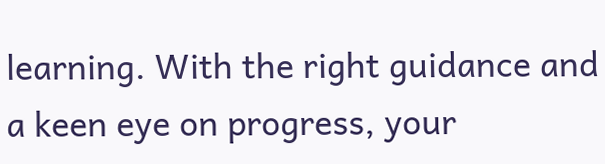learning. With the right guidance and a keen eye on progress, your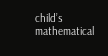child’s mathematical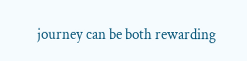journey can be both rewarding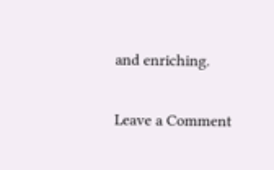and enriching.

Leave a Comment